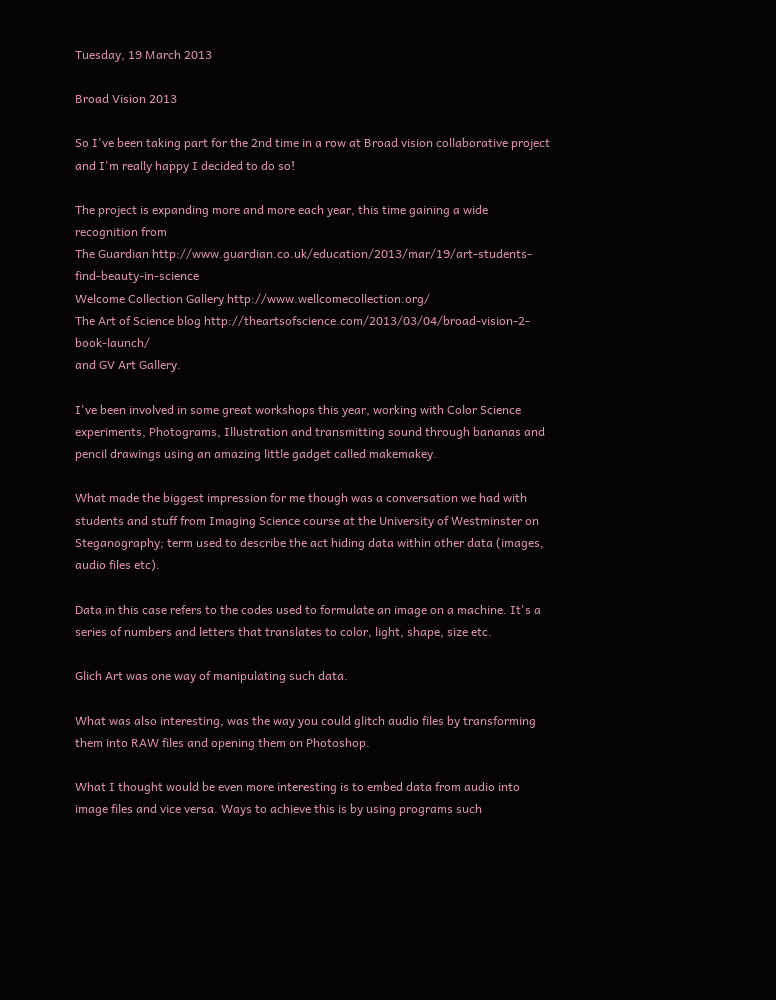Tuesday, 19 March 2013

Broad Vision 2013

So I've been taking part for the 2nd time in a row at Broad vision collaborative project and I'm really happy I decided to do so!

The project is expanding more and more each year, this time gaining a wide recognition from
The Guardian http://www.guardian.co.uk/education/2013/mar/19/art-students-find-beauty-in-science
Welcome Collection Gallery http://www.wellcomecollection.org/
The Art of Science blog http://theartsofscience.com/2013/03/04/broad-vision-2-book-launch/
and GV Art Gallery.

I've been involved in some great workshops this year, working with Color Science experiments, Photograms, Illustration and transmitting sound through bananas and pencil drawings using an amazing little gadget called makemakey.

What made the biggest impression for me though was a conversation we had with students and stuff from Imaging Science course at the University of Westminster on Steganography; term used to describe the act hiding data within other data (images, audio files etc).

Data in this case refers to the codes used to formulate an image on a machine. It's a series of numbers and letters that translates to color, light, shape, size etc.

Glich Art was one way of manipulating such data.

What was also interesting, was the way you could glitch audio files by transforming them into RAW files and opening them on Photoshop.

What I thought would be even more interesting is to embed data from audio into image files and vice versa. Ways to achieve this is by using programs such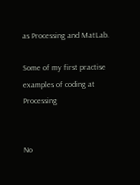as Processing and MatLab.

Some of my first practise examples of coding at Processing


No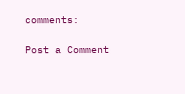comments:

Post a Comment